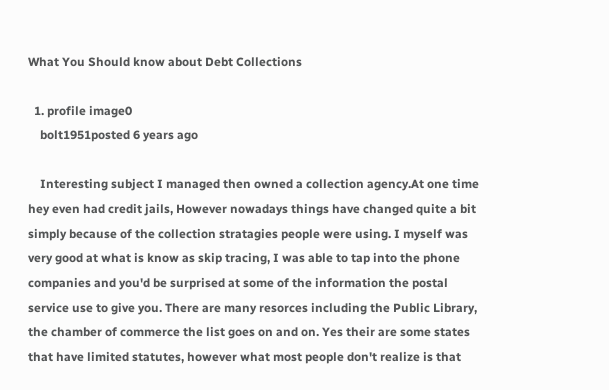What You Should know about Debt Collections

  1. profile image0
    bolt1951posted 6 years ago

    Interesting subject I managed then owned a collection agency.At one time hey even had credit jails, However nowadays things have changed quite a bit simply because of the collection stratagies people were using. I myself was very good at what is know as skip tracing, I was able to tap into the phone companies and you'd be surprised at some of the information the postal service use to give you. There are many resorces including the Public Library, the chamber of commerce the list goes on and on. Yes their are some states that have limited statutes, however what most people don't realize is that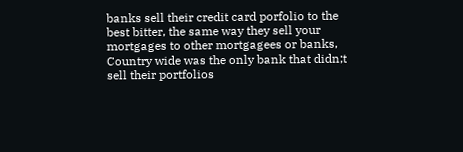banks sell their credit card porfolio to the best bitter, the same way they sell your mortgages to other mortgagees or banks, Country wide was the only bank that didn;t sell their portfolios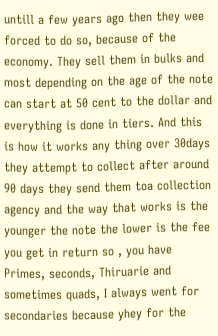untill a few years ago then they wee forced to do so, because of the economy. They sell them in bulks and most depending on the age of the note can start at 50 cent to the dollar and everything is done in tiers. And this is how it works any thing over 30days they attempt to collect after around 90 days they send them toa collection agency and the way that works is the younger the note the lower is the fee you get in return so , you have Primes, seconds, Thiruarie and sometimes quads, I always went for secondaries because yhey for the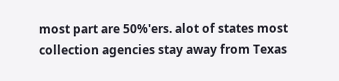most part are 50%'ers. alot of states most collection agencies stay away from Texas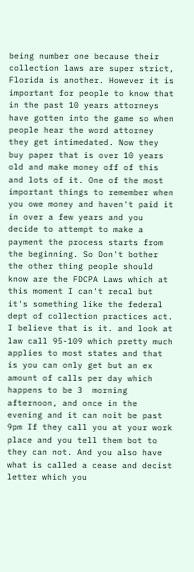being number one because their collection laws are super strict, Florida is another. However it is important for people to know that in the past 10 years attorneys have gotten into the game so when people hear the word attorney they get intimedated. Now they buy paper that is over 10 years old and make money off of this and lots of it. One of the most important things to remember when you owe money and haven't paid it in over a few years and you decide to attempt to make a payment the process starts from the beginning. So Don't bother the other thing people should know are the FDCPA Laws which at this moment I can't recal but it's something like the federal dept of collection practices act. I believe that is it. and look at law call 95-109 which pretty much applies to most states and that is you can only get but an ex amount of calls per day which happens to be 3  morning afternoon, and once in the evening and it can noit be past 9pm If they call you at your work place and you tell them bot to they can not. And you also have what is called a cease and decist letter which you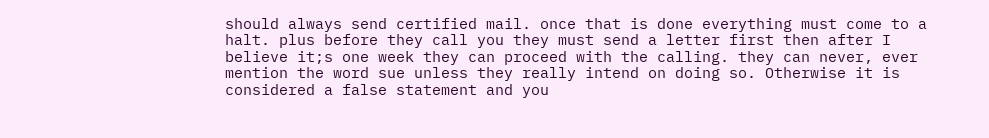should always send certified mail. once that is done everything must come to a halt. plus before they call you they must send a letter first then after I believe it;s one week they can proceed with the calling. they can never, ever mention the word sue unless they really intend on doing so. Otherwise it is considered a false statement and you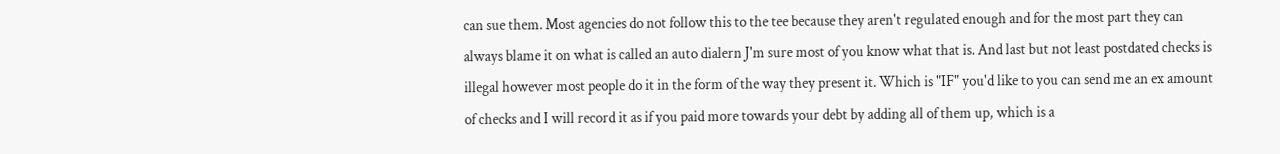can sue them. Most agencies do not follow this to the tee because they aren't regulated enough and for the most part they can always blame it on what is called an auto dialern J'm sure most of you know what that is. And last but not least postdated checks is illegal however most people do it in the form of the way they present it. Which is "IF" you'd like to you can send me an ex amount of checks and I will record it as if you paid more towards your debt by adding all of them up, which is a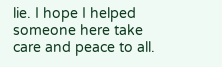lie. I hope I helped someone here take care and peace to all.